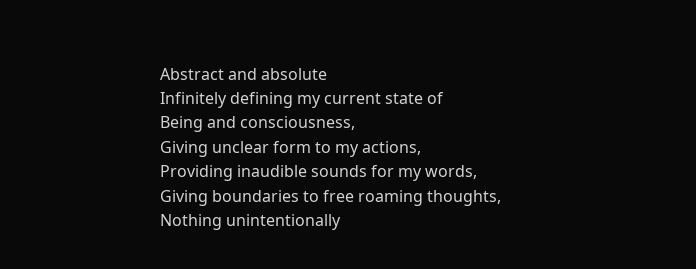Abstract and absolute
Infinitely defining my current state of
Being and consciousness,
Giving unclear form to my actions,
Providing inaudible sounds for my words,
Giving boundaries to free roaming thoughts,
Nothing unintentionally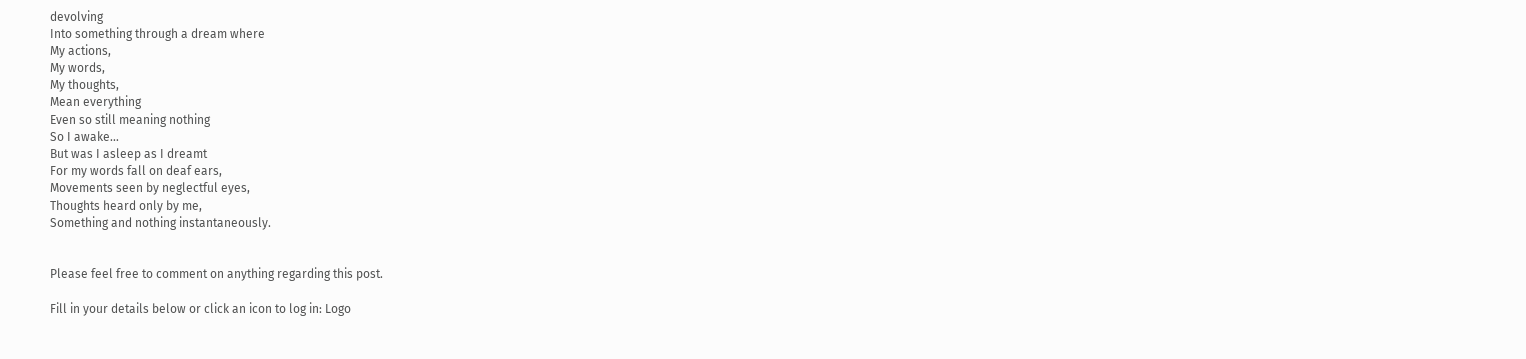devolving
Into something through a dream where
My actions,
My words,
My thoughts,
Mean everything
Even so still meaning nothing
So I awake…
But was I asleep as I dreamt
For my words fall on deaf ears,
Movements seen by neglectful eyes,
Thoughts heard only by me,
Something and nothing instantaneously.


Please feel free to comment on anything regarding this post.

Fill in your details below or click an icon to log in: Logo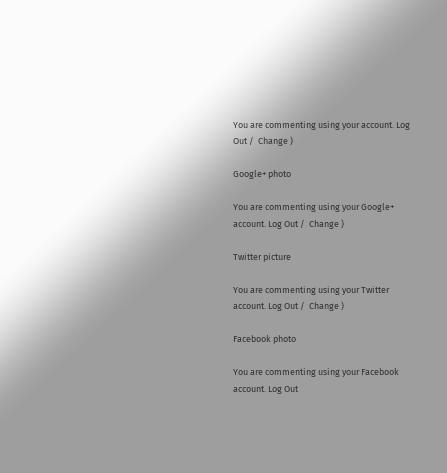You are commenting using your account. Log Out /  Change )

Google+ photo

You are commenting using your Google+ account. Log Out /  Change )

Twitter picture

You are commenting using your Twitter account. Log Out /  Change )

Facebook photo

You are commenting using your Facebook account. Log Out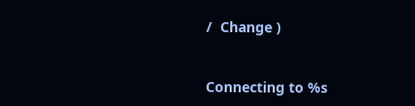/  Change )


Connecting to %s